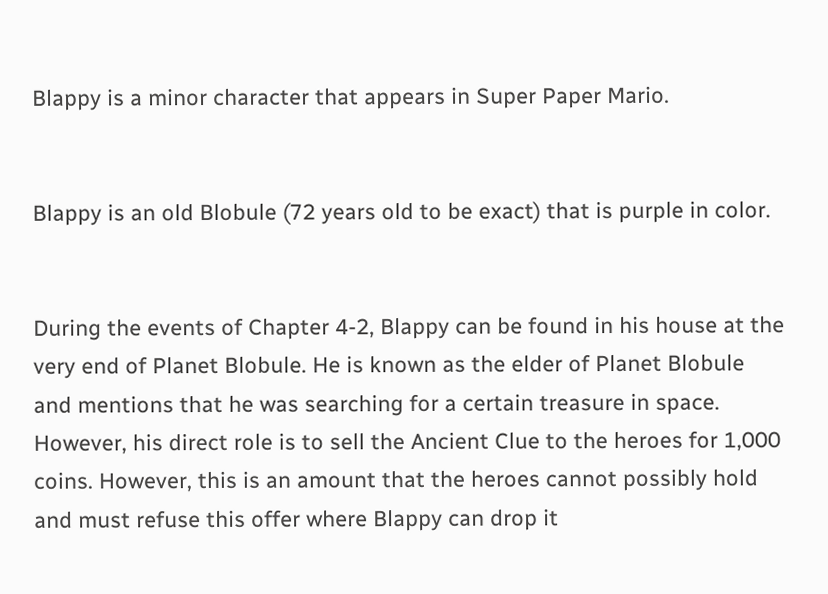Blappy is a minor character that appears in Super Paper Mario.


Blappy is an old Blobule (72 years old to be exact) that is purple in color.


During the events of Chapter 4-2, Blappy can be found in his house at the very end of Planet Blobule. He is known as the elder of Planet Blobule and mentions that he was searching for a certain treasure in space. However, his direct role is to sell the Ancient Clue to the heroes for 1,000 coins. However, this is an amount that the heroes cannot possibly hold and must refuse this offer where Blappy can drop it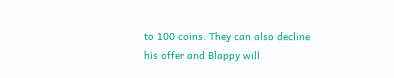to 100 coins. They can also decline his offer and Blappy will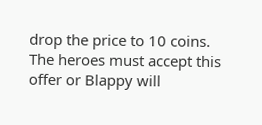drop the price to 10 coins. The heroes must accept this offer or Blappy will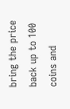bring the price back up to 100 coins and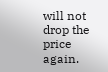will not drop the price again.